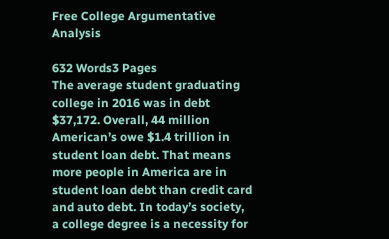Free College Argumentative Analysis

632 Words3 Pages
The average student graduating college in 2016 was in debt $37,172. Overall, 44 million American’s owe $1.4 trillion in student loan debt. That means more people in America are in student loan debt than credit card and auto debt. In today’s society, a college degree is a necessity for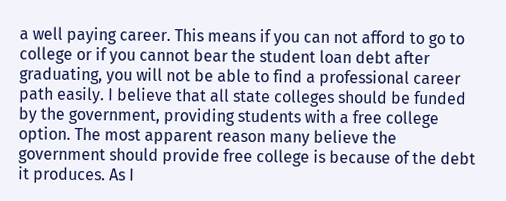a well paying career. This means if you can not afford to go to college or if you cannot bear the student loan debt after graduating, you will not be able to find a professional career path easily. I believe that all state colleges should be funded by the government, providing students with a free college option. The most apparent reason many believe the government should provide free college is because of the debt it produces. As I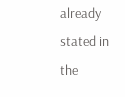already stated in the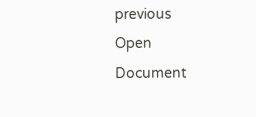previous
Open Document